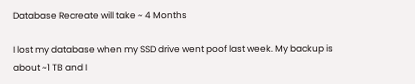Database Recreate will take ~ 4 Months

I lost my database when my SSD drive went poof last week. My backup is about ~1 TB and I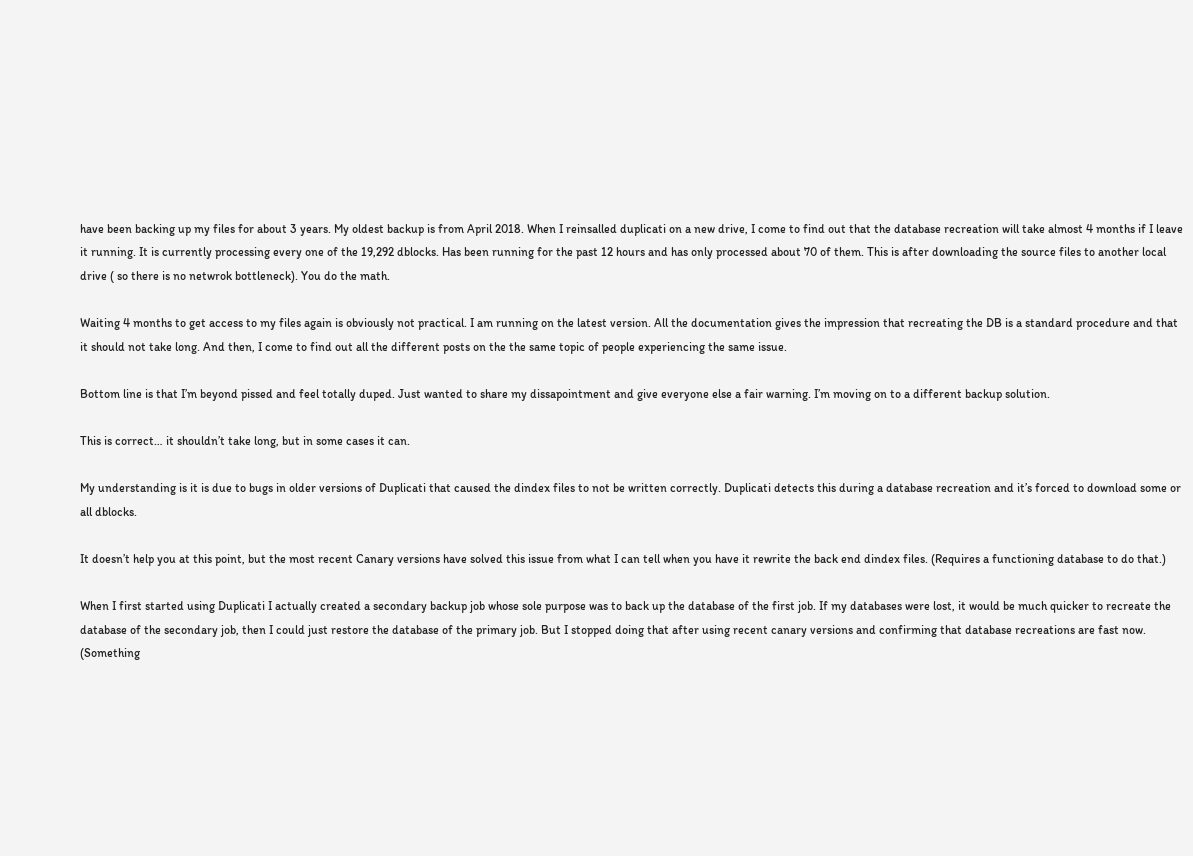have been backing up my files for about 3 years. My oldest backup is from April 2018. When I reinsalled duplicati on a new drive, I come to find out that the database recreation will take almost 4 months if I leave it running. It is currently processing every one of the 19,292 dblocks. Has been running for the past 12 hours and has only processed about 70 of them. This is after downloading the source files to another local drive ( so there is no netwrok bottleneck). You do the math.

Waiting 4 months to get access to my files again is obviously not practical. I am running on the latest version. All the documentation gives the impression that recreating the DB is a standard procedure and that it should not take long. And then, I come to find out all the different posts on the the same topic of people experiencing the same issue.

Bottom line is that I’m beyond pissed and feel totally duped. Just wanted to share my dissapointment and give everyone else a fair warning. I’m moving on to a different backup solution.

This is correct… it shouldn’t take long, but in some cases it can.

My understanding is it is due to bugs in older versions of Duplicati that caused the dindex files to not be written correctly. Duplicati detects this during a database recreation and it’s forced to download some or all dblocks.

It doesn’t help you at this point, but the most recent Canary versions have solved this issue from what I can tell when you have it rewrite the back end dindex files. (Requires a functioning database to do that.)

When I first started using Duplicati I actually created a secondary backup job whose sole purpose was to back up the database of the first job. If my databases were lost, it would be much quicker to recreate the database of the secondary job, then I could just restore the database of the primary job. But I stopped doing that after using recent canary versions and confirming that database recreations are fast now. (Something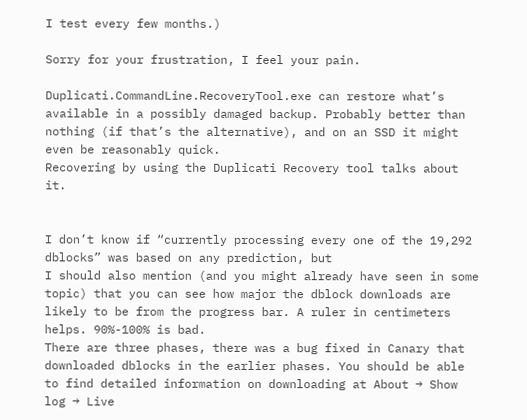I test every few months.)

Sorry for your frustration, I feel your pain.

Duplicati.CommandLine.RecoveryTool.exe can restore what’s available in a possibly damaged backup. Probably better than nothing (if that’s the alternative), and on an SSD it might even be reasonably quick.
Recovering by using the Duplicati Recovery tool talks about it.


I don’t know if “currently processing every one of the 19,292 dblocks” was based on any prediction, but
I should also mention (and you might already have seen in some topic) that you can see how major the dblock downloads are likely to be from the progress bar. A ruler in centimeters helps. 90%-100% is bad.
There are three phases, there was a bug fixed in Canary that downloaded dblocks in the earlier phases. You should be able to find detailed information on downloading at About → Show log → Live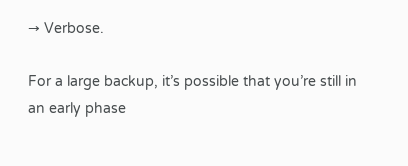→ Verbose.

For a large backup, it’s possible that you’re still in an early phase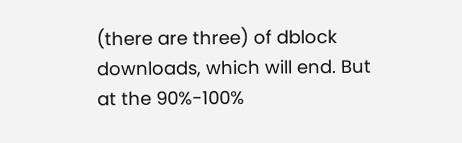(there are three) of dblock downloads, which will end. But at the 90%-100%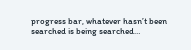progress bar, whatever hasn’t been searched is being searched…